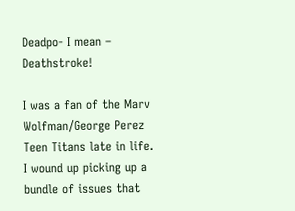Deadpo- I mean – Deathstroke!

I was a fan of the Marv Wolfman/George Perez Teen Titans late in life. I wound up picking up a bundle of issues that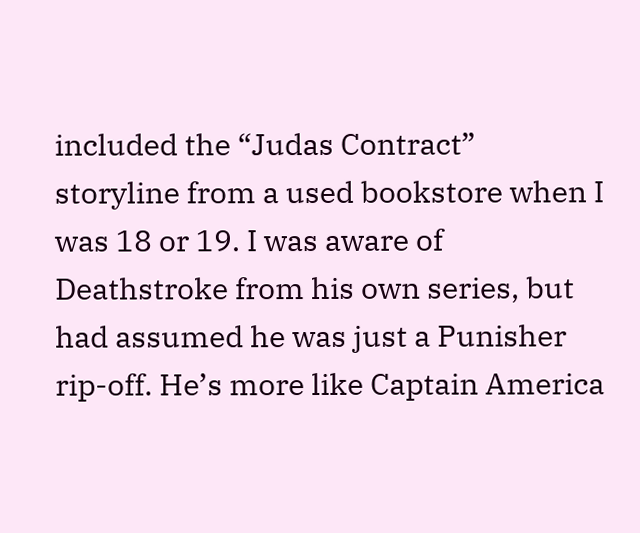included the “Judas Contract” storyline from a used bookstore when I was 18 or 19. I was aware of Deathstroke from his own series, but had assumed he was just a Punisher rip-off. He’s more like Captain America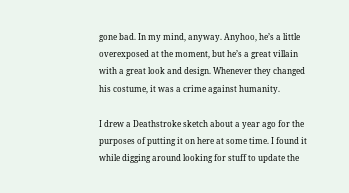gone bad. In my mind, anyway. Anyhoo, he’s a little overexposed at the moment, but he’s a great villain with a great look and design. Whenever they changed his costume, it was a crime against humanity.

I drew a Deathstroke sketch about a year ago for the purposes of putting it on here at some time. I found it while digging around looking for stuff to update the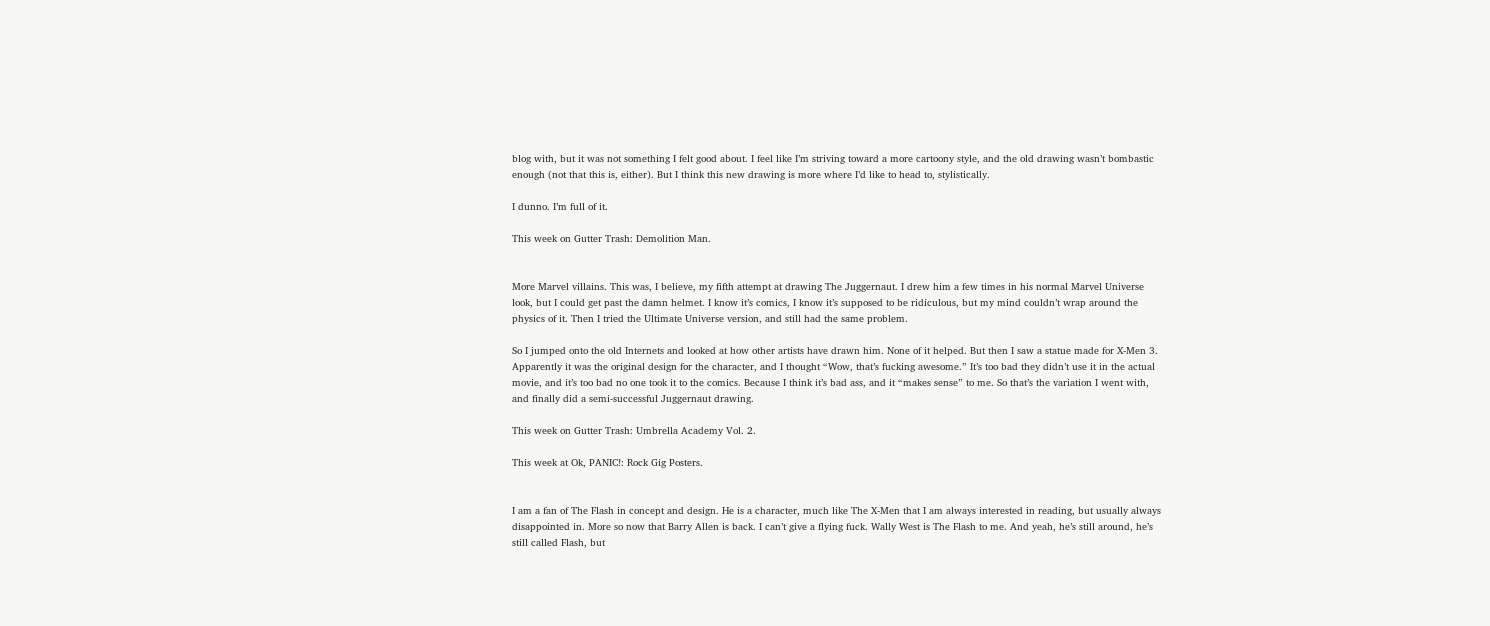blog with, but it was not something I felt good about. I feel like I’m striving toward a more cartoony style, and the old drawing wasn’t bombastic enough (not that this is, either). But I think this new drawing is more where I’d like to head to, stylistically.

I dunno. I’m full of it.

This week on Gutter Trash: Demolition Man.


More Marvel villains. This was, I believe, my fifth attempt at drawing The Juggernaut. I drew him a few times in his normal Marvel Universe look, but I could get past the damn helmet. I know it’s comics, I know it’s supposed to be ridiculous, but my mind couldn’t wrap around the physics of it. Then I tried the Ultimate Universe version, and still had the same problem.

So I jumped onto the old Internets and looked at how other artists have drawn him. None of it helped. But then I saw a statue made for X-Men 3. Apparently it was the original design for the character, and I thought “Wow, that’s fucking awesome.” It’s too bad they didn’t use it in the actual movie, and it’s too bad no one took it to the comics. Because I think it’s bad ass, and it “makes sense” to me. So that’s the variation I went with, and finally did a semi-successful Juggernaut drawing.

This week on Gutter Trash: Umbrella Academy Vol. 2.

This week at Ok, PANIC!: Rock Gig Posters.


I am a fan of The Flash in concept and design. He is a character, much like The X-Men that I am always interested in reading, but usually always disappointed in. More so now that Barry Allen is back. I can’t give a flying fuck. Wally West is The Flash to me. And yeah, he’s still around, he’s still called Flash, but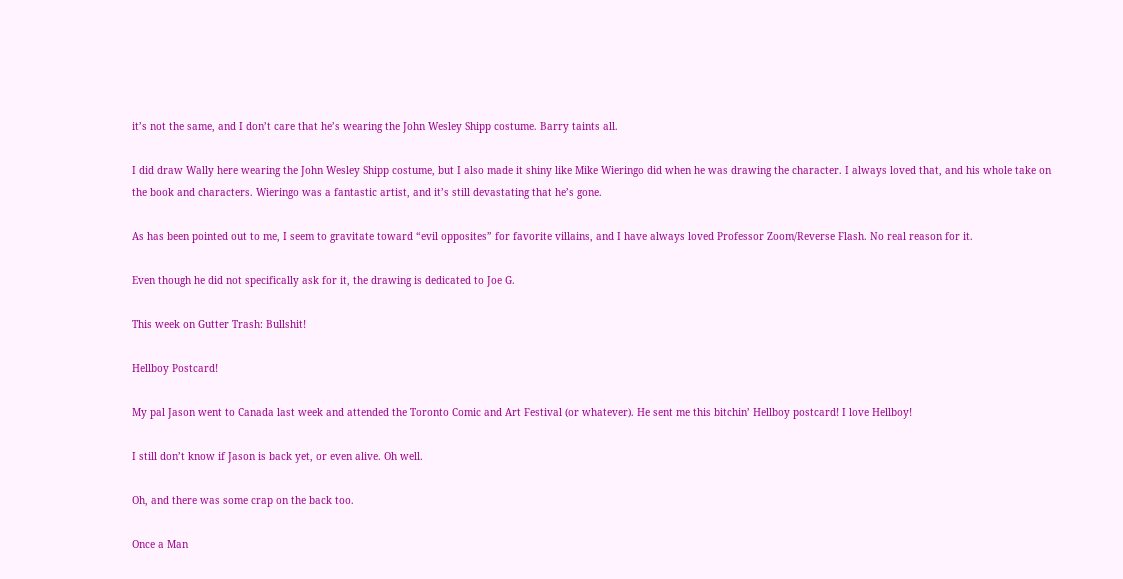it’s not the same, and I don’t care that he’s wearing the John Wesley Shipp costume. Barry taints all.

I did draw Wally here wearing the John Wesley Shipp costume, but I also made it shiny like Mike Wieringo did when he was drawing the character. I always loved that, and his whole take on the book and characters. Wieringo was a fantastic artist, and it’s still devastating that he’s gone.

As has been pointed out to me, I seem to gravitate toward “evil opposites” for favorite villains, and I have always loved Professor Zoom/Reverse Flash. No real reason for it.

Even though he did not specifically ask for it, the drawing is dedicated to Joe G.

This week on Gutter Trash: Bullshit!

Hellboy Postcard!

My pal Jason went to Canada last week and attended the Toronto Comic and Art Festival (or whatever). He sent me this bitchin’ Hellboy postcard! I love Hellboy!

I still don’t know if Jason is back yet, or even alive. Oh well.

Oh, and there was some crap on the back too.

Once a Man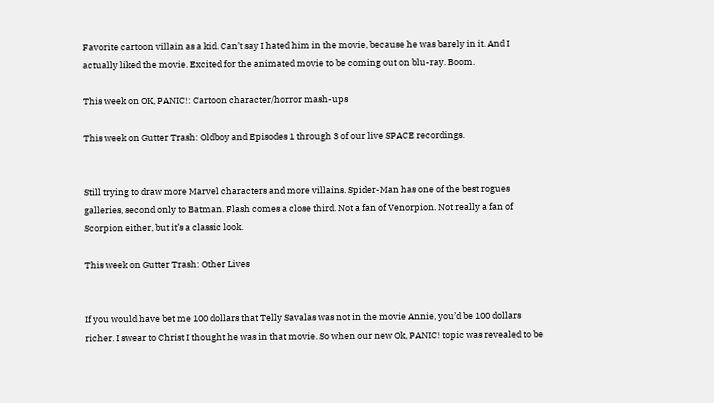Favorite cartoon villain as a kid. Can’t say I hated him in the movie, because he was barely in it. And I actually liked the movie. Excited for the animated movie to be coming out on blu-ray. Boom.

This week on OK, PANIC!: Cartoon character/horror mash-ups

This week on Gutter Trash: Oldboy and Episodes 1 through 3 of our live SPACE recordings.


Still trying to draw more Marvel characters and more villains. Spider-Man has one of the best rogues galleries, second only to Batman. Flash comes a close third. Not a fan of Venorpion. Not really a fan of Scorpion either, but it’s a classic look.

This week on Gutter Trash: Other Lives


If you would have bet me 100 dollars that Telly Savalas was not in the movie Annie, you’d be 100 dollars richer. I swear to Christ I thought he was in that movie. So when our new Ok, PANIC! topic was revealed to be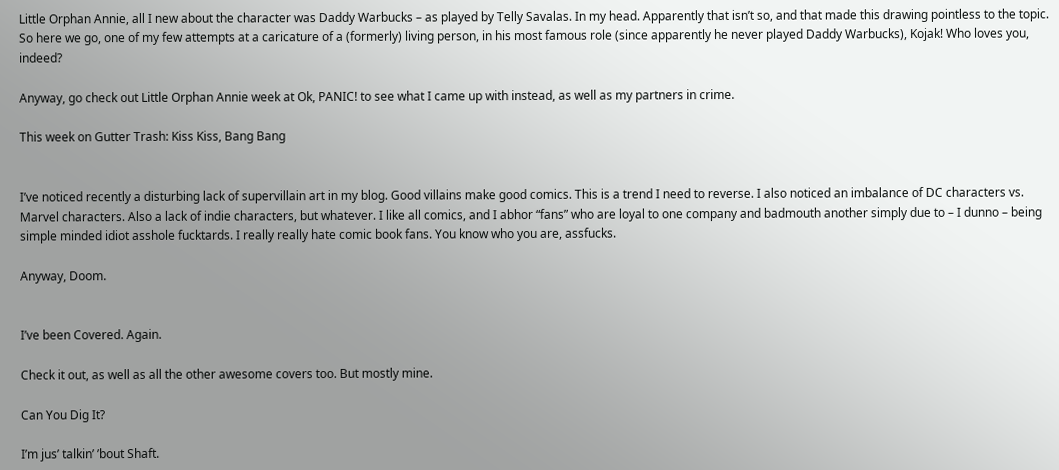Little Orphan Annie, all I new about the character was Daddy Warbucks – as played by Telly Savalas. In my head. Apparently that isn’t so, and that made this drawing pointless to the topic. So here we go, one of my few attempts at a caricature of a (formerly) living person, in his most famous role (since apparently he never played Daddy Warbucks), Kojak! Who loves you, indeed?

Anyway, go check out Little Orphan Annie week at Ok, PANIC! to see what I came up with instead, as well as my partners in crime.

This week on Gutter Trash: Kiss Kiss, Bang Bang


I’ve noticed recently a disturbing lack of supervillain art in my blog. Good villains make good comics. This is a trend I need to reverse. I also noticed an imbalance of DC characters vs. Marvel characters. Also a lack of indie characters, but whatever. I like all comics, and I abhor “fans” who are loyal to one company and badmouth another simply due to – I dunno – being simple minded idiot asshole fucktards. I really really hate comic book fans. You know who you are, assfucks.

Anyway, Doom.


I’ve been Covered. Again.

Check it out, as well as all the other awesome covers too. But mostly mine.

Can You Dig It?

I’m jus’ talkin’ ’bout Shaft.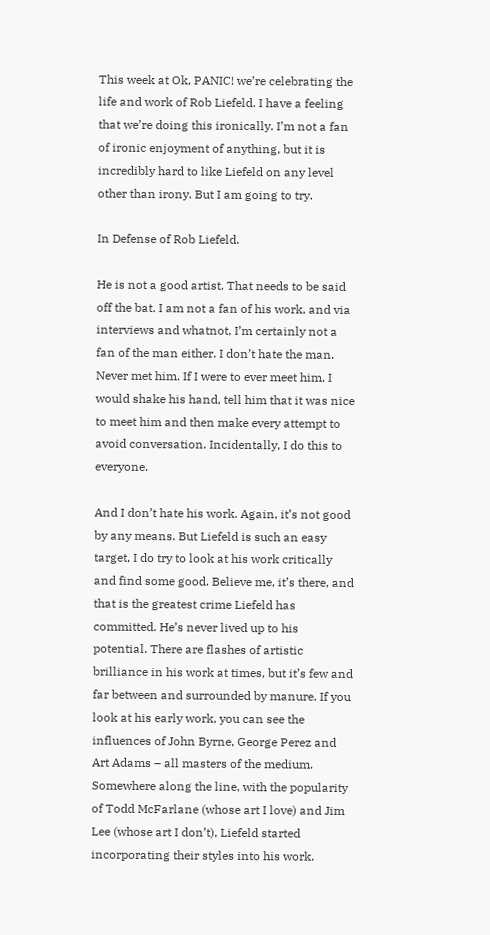This week at Ok, PANIC! we’re celebrating the life and work of Rob Liefeld. I have a feeling that we’re doing this ironically. I’m not a fan of ironic enjoyment of anything, but it is incredibly hard to like Liefeld on any level other than irony. But I am going to try.

In Defense of Rob Liefeld.

He is not a good artist. That needs to be said off the bat. I am not a fan of his work, and via interviews and whatnot, I’m certainly not a fan of the man either. I don’t hate the man. Never met him. If I were to ever meet him, I would shake his hand, tell him that it was nice to meet him and then make every attempt to avoid conversation. Incidentally, I do this to everyone.

And I don’t hate his work. Again, it’s not good by any means. But Liefeld is such an easy target, I do try to look at his work critically and find some good. Believe me, it’s there, and that is the greatest crime Liefeld has committed. He’s never lived up to his potential. There are flashes of artistic brilliance in his work at times, but it’s few and far between and surrounded by manure. If you look at his early work, you can see the influences of John Byrne, George Perez and Art Adams – all masters of the medium. Somewhere along the line, with the popularity of Todd McFarlane (whose art I love) and Jim Lee (whose art I don’t), Liefeld started incorporating their styles into his work.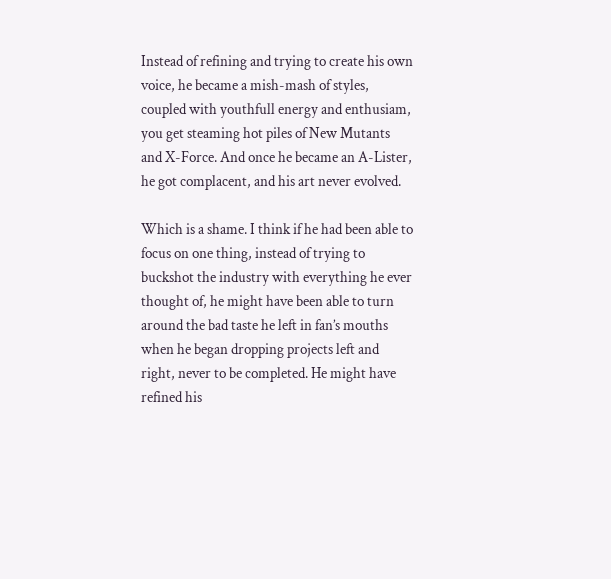Instead of refining and trying to create his own voice, he became a mish-mash of styles, coupled with youthfull energy and enthusiam, you get steaming hot piles of New Mutants and X-Force. And once he became an A-Lister, he got complacent, and his art never evolved.

Which is a shame. I think if he had been able to focus on one thing, instead of trying to buckshot the industry with everything he ever thought of, he might have been able to turn around the bad taste he left in fan’s mouths when he began dropping projects left and right, never to be completed. He might have refined his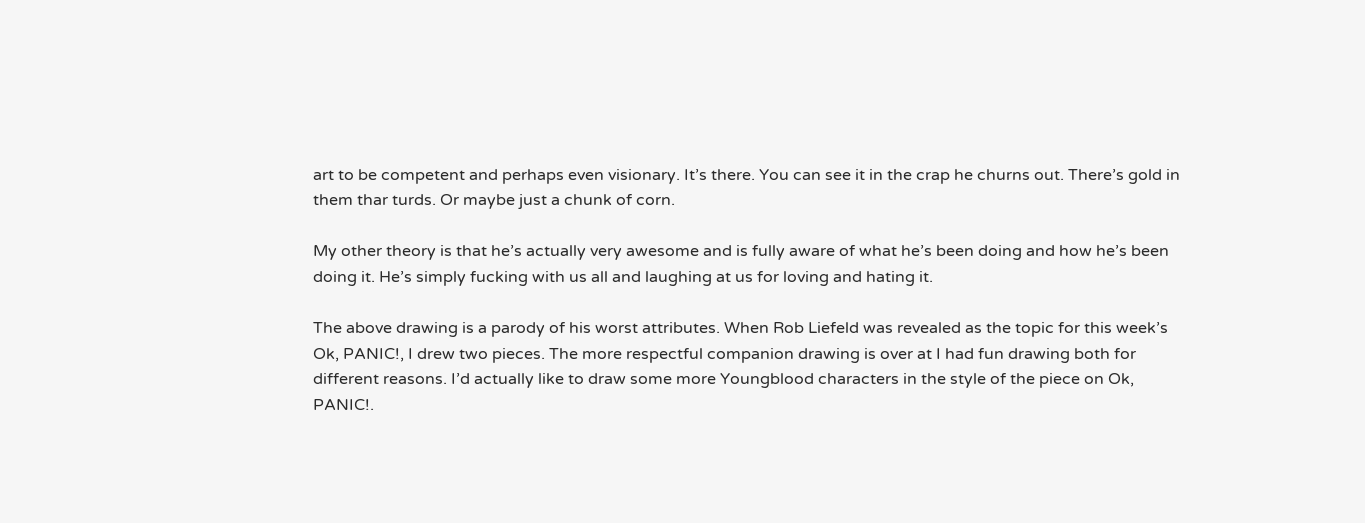art to be competent and perhaps even visionary. It’s there. You can see it in the crap he churns out. There’s gold in them thar turds. Or maybe just a chunk of corn.

My other theory is that he’s actually very awesome and is fully aware of what he’s been doing and how he’s been doing it. He’s simply fucking with us all and laughing at us for loving and hating it.

The above drawing is a parody of his worst attributes. When Rob Liefeld was revealed as the topic for this week’s Ok, PANIC!, I drew two pieces. The more respectful companion drawing is over at I had fun drawing both for different reasons. I’d actually like to draw some more Youngblood characters in the style of the piece on Ok, PANIC!.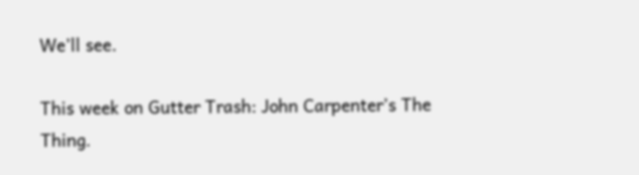We’ll see.

This week on Gutter Trash: John Carpenter’s The Thing.